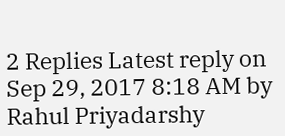2 Replies Latest reply on Sep 29, 2017 8:18 AM by Rahul Priyadarshy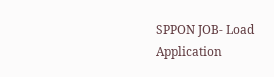SPPON JOB- Load Application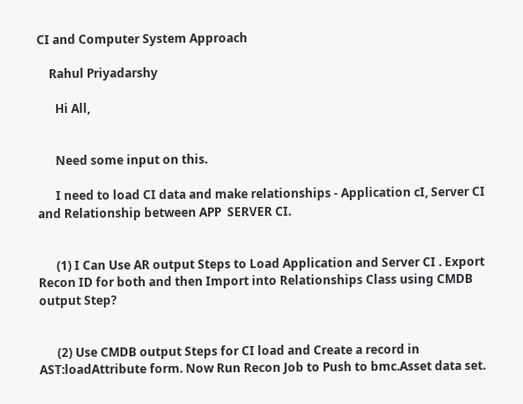CI and Computer System Approach

    Rahul Priyadarshy

      Hi All,


      Need some input on this.

      I need to load CI data and make relationships - Application cI, Server CI and Relationship between APP  SERVER CI.


      (1) I Can Use AR output Steps to Load Application and Server CI . Export Recon ID for both and then Import into Relationships Class using CMDB output Step?


      (2) Use CMDB output Steps for CI load and Create a record in AST:loadAttribute form. Now Run Recon Job to Push to bmc.Asset data set.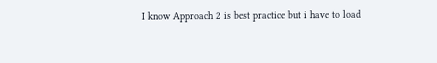I know Approach 2 is best practice but i have to load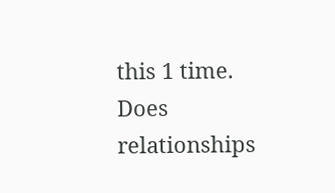this 1 time. Does relationships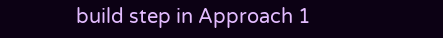build step in Approach 1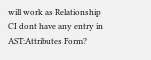will work as Relationship CI dont have any entry in AST:Attributes Form?